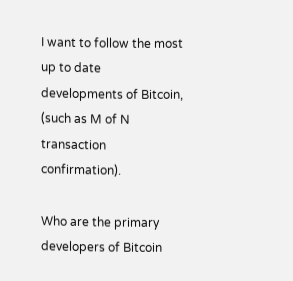I want to follow the most up to date developments of Bitcoin, (such as M of N transaction confirmation).

Who are the primary developers of Bitcoin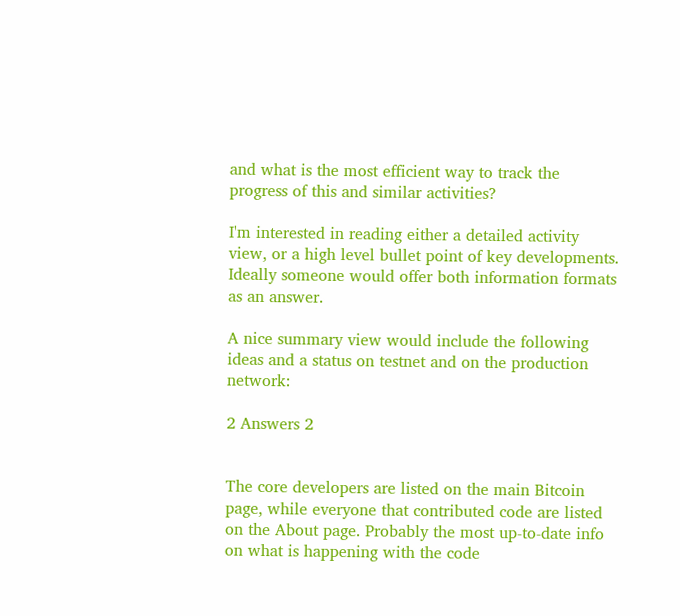and what is the most efficient way to track the progress of this and similar activities?

I'm interested in reading either a detailed activity view, or a high level bullet point of key developments. Ideally someone would offer both information formats as an answer.

A nice summary view would include the following ideas and a status on testnet and on the production network:

2 Answers 2


The core developers are listed on the main Bitcoin page, while everyone that contributed code are listed on the About page. Probably the most up-to-date info on what is happening with the code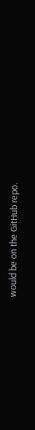would be on the GitHub repo.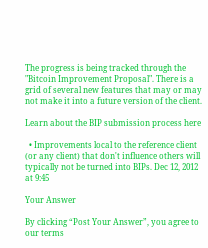The progress is being tracked through the "Bitcoin Improvement Proposal". There is a grid of several new features that may or may not make it into a future version of the client.

Learn about the BIP submission process here

  • Improvements local to the reference client (or any client) that don't influence others will typically not be turned into BIPs. Dec 12, 2012 at 9:45

Your Answer

By clicking “Post Your Answer”, you agree to our terms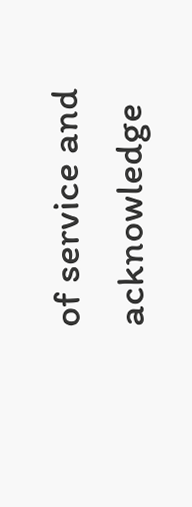of service and acknowledge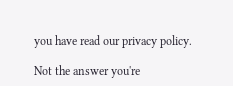you have read our privacy policy.

Not the answer you're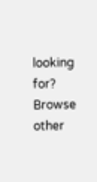looking for? Browse other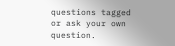questions tagged or ask your own question.